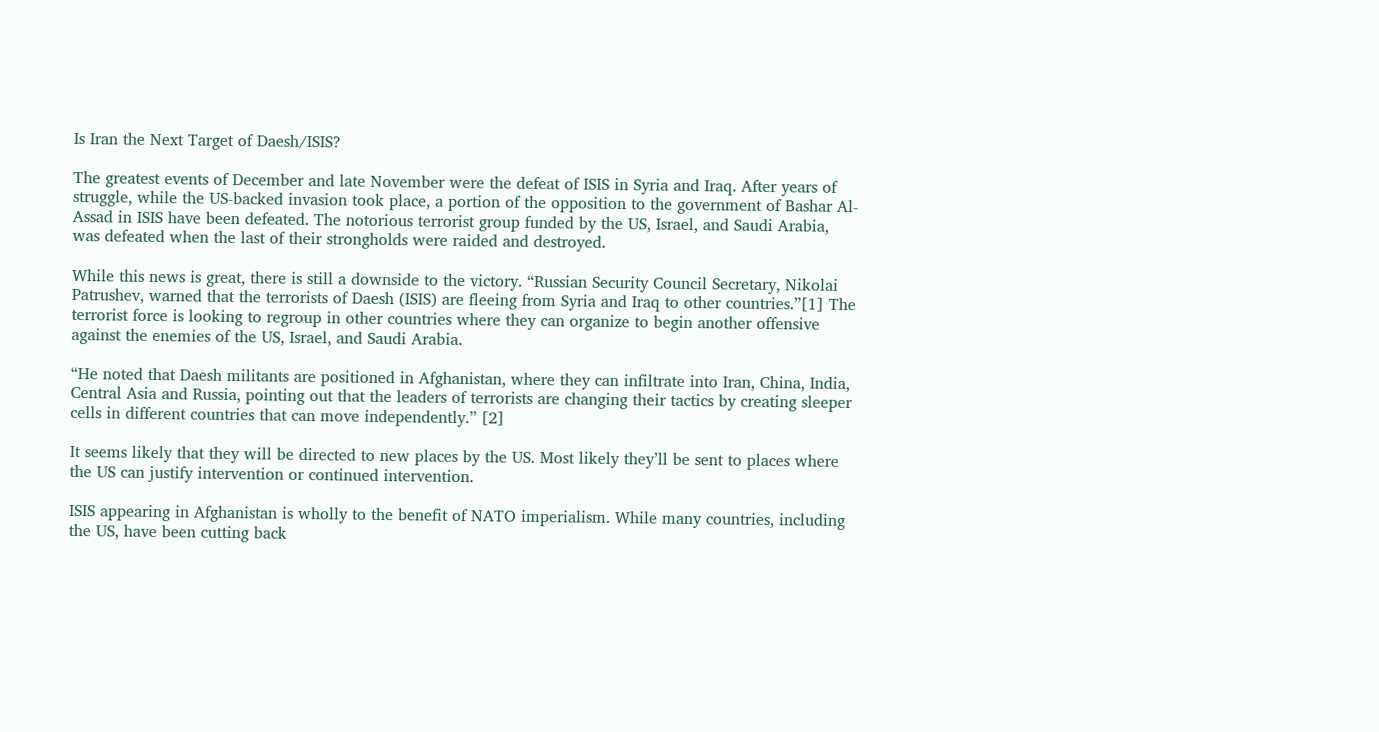Is Iran the Next Target of Daesh/ISIS?

The greatest events of December and late November were the defeat of ISIS in Syria and Iraq. After years of struggle, while the US-backed invasion took place, a portion of the opposition to the government of Bashar Al-Assad in ISIS have been defeated. The notorious terrorist group funded by the US, Israel, and Saudi Arabia, was defeated when the last of their strongholds were raided and destroyed.

While this news is great, there is still a downside to the victory. “Russian Security Council Secretary, Nikolai Patrushev, warned that the terrorists of Daesh (ISIS) are fleeing from Syria and Iraq to other countries.”[1] The terrorist force is looking to regroup in other countries where they can organize to begin another offensive against the enemies of the US, Israel, and Saudi Arabia.

“He noted that Daesh militants are positioned in Afghanistan, where they can infiltrate into Iran, China, India, Central Asia and Russia, pointing out that the leaders of terrorists are changing their tactics by creating sleeper cells in different countries that can move independently.” [2]

It seems likely that they will be directed to new places by the US. Most likely they’ll be sent to places where the US can justify intervention or continued intervention.

ISIS appearing in Afghanistan is wholly to the benefit of NATO imperialism. While many countries, including the US, have been cutting back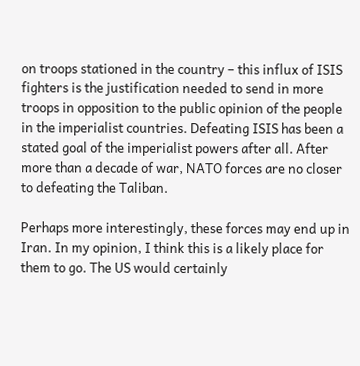on troops stationed in the country – this influx of ISIS fighters is the justification needed to send in more troops in opposition to the public opinion of the people in the imperialist countries. Defeating ISIS has been a stated goal of the imperialist powers after all. After more than a decade of war, NATO forces are no closer to defeating the Taliban.

Perhaps more interestingly, these forces may end up in Iran. In my opinion, I think this is a likely place for them to go. The US would certainly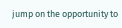jump on the opportunity to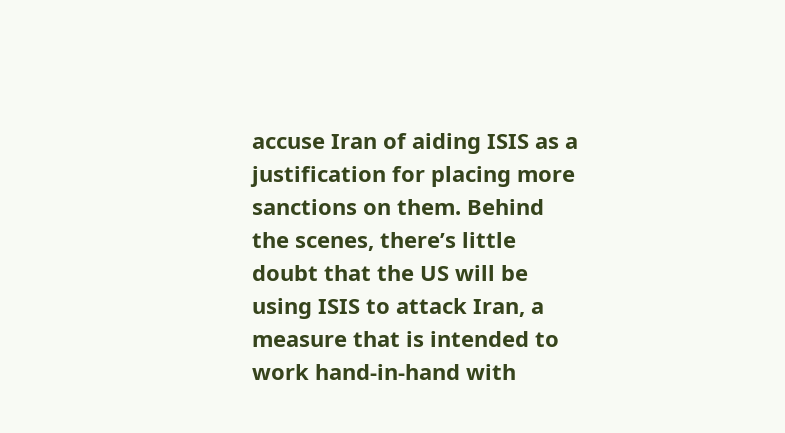accuse Iran of aiding ISIS as a justification for placing more sanctions on them. Behind the scenes, there’s little doubt that the US will be using ISIS to attack Iran, a measure that is intended to work hand-in-hand with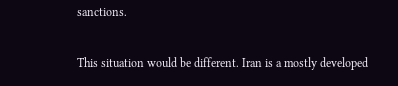sanctions.

This situation would be different. Iran is a mostly developed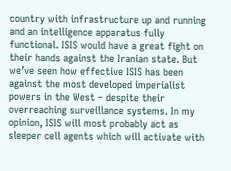country with infrastructure up and running and an intelligence apparatus fully functional. ISIS would have a great fight on their hands against the Iranian state. But we’ve seen how effective ISIS has been against the most developed imperialist powers in the West – despite their overreaching surveillance systems. In my opinion, ISIS will most probably act as sleeper cell agents which will activate with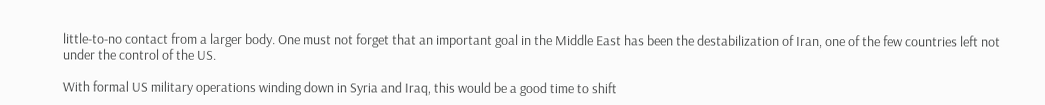little-to-no contact from a larger body. One must not forget that an important goal in the Middle East has been the destabilization of Iran, one of the few countries left not under the control of the US.

With formal US military operations winding down in Syria and Iraq, this would be a good time to shift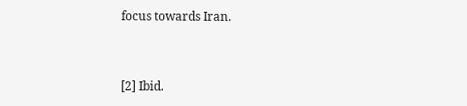focus towards Iran.



[2] Ibid.